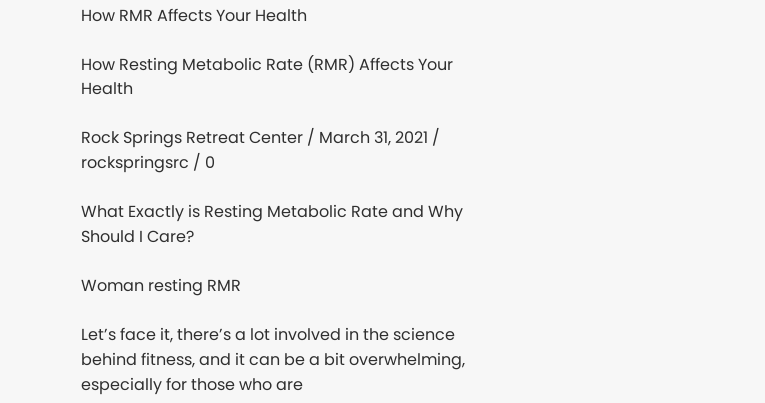How RMR Affects Your Health

How Resting Metabolic Rate (RMR) Affects Your Health

Rock Springs Retreat Center / March 31, 2021 / rockspringsrc / 0

What Exactly is Resting Metabolic Rate and Why Should I Care?

Woman resting RMR

Let’s face it, there’s a lot involved in the science behind fitness, and it can be a bit overwhelming, especially for those who are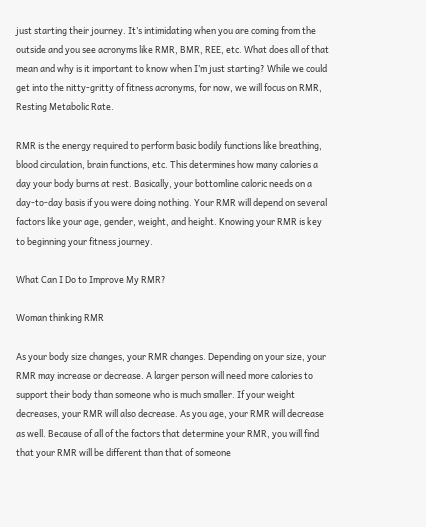just starting their journey. It’s intimidating when you are coming from the outside and you see acronyms like RMR, BMR, REE, etc. What does all of that mean and why is it important to know when I’m just starting? While we could get into the nitty-gritty of fitness acronyms, for now, we will focus on RMR, Resting Metabolic Rate.

RMR is the energy required to perform basic bodily functions like breathing, blood circulation, brain functions, etc. This determines how many calories a day your body burns at rest. Basically, your bottomline caloric needs on a day-to-day basis if you were doing nothing. Your RMR will depend on several factors like your age, gender, weight, and height. Knowing your RMR is key to beginning your fitness journey.

What Can I Do to Improve My RMR?

Woman thinking RMR

As your body size changes, your RMR changes. Depending on your size, your RMR may increase or decrease. A larger person will need more calories to support their body than someone who is much smaller. If your weight decreases, your RMR will also decrease. As you age, your RMR will decrease as well. Because of all of the factors that determine your RMR, you will find that your RMR will be different than that of someone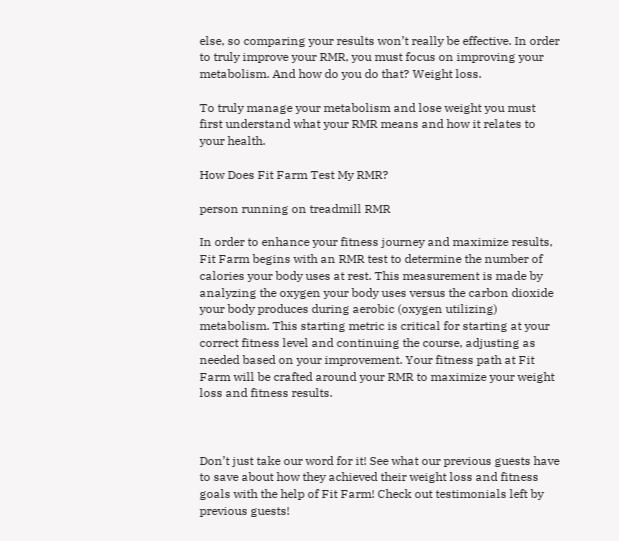else, so comparing your results won’t really be effective. In order to truly improve your RMR, you must focus on improving your metabolism. And how do you do that? Weight loss.

To truly manage your metabolism and lose weight you must first understand what your RMR means and how it relates to your health.

How Does Fit Farm Test My RMR?

person running on treadmill RMR

In order to enhance your fitness journey and maximize results, Fit Farm begins with an RMR test to determine the number of calories your body uses at rest. This measurement is made by analyzing the oxygen your body uses versus the carbon dioxide your body produces during aerobic (oxygen utilizing) metabolism. This starting metric is critical for starting at your correct fitness level and continuing the course, adjusting as needed based on your improvement. Your fitness path at Fit Farm will be crafted around your RMR to maximize your weight loss and fitness results.



Don’t just take our word for it! See what our previous guests have to save about how they achieved their weight loss and fitness goals with the help of Fit Farm! Check out testimonials left by previous guests!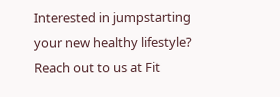Interested in jumpstarting your new healthy lifestyle? Reach out to us at Fit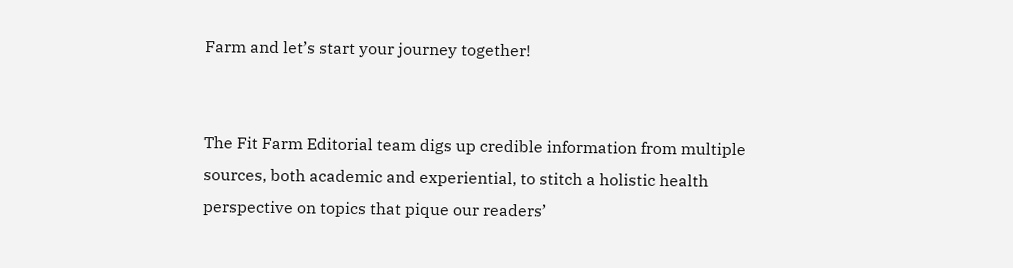Farm and let’s start your journey together!


The Fit Farm Editorial team digs up credible information from multiple sources, both academic and experiential, to stitch a holistic health perspective on topics that pique our readers’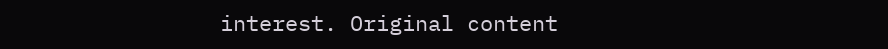interest. Original content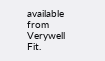available from Verywell Fit.